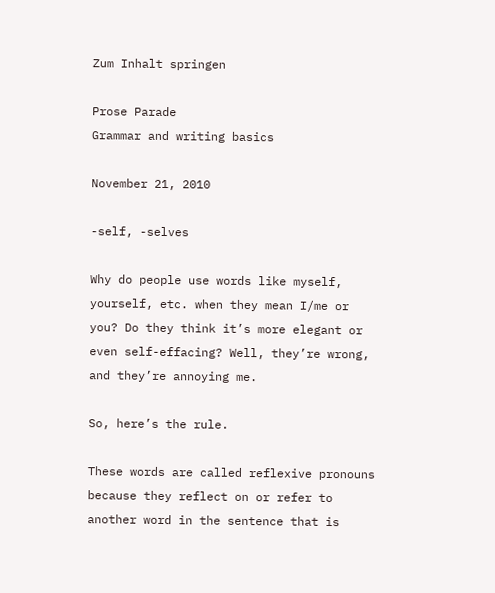Zum Inhalt springen

Prose Parade
Grammar and writing basics

November 21, 2010

-self, -selves

Why do people use words like myself, yourself, etc. when they mean I/me or you? Do they think it’s more elegant or even self-effacing? Well, they’re wrong, and they’re annoying me.

So, here’s the rule.

These words are called reflexive pronouns because they reflect on or refer to another word in the sentence that is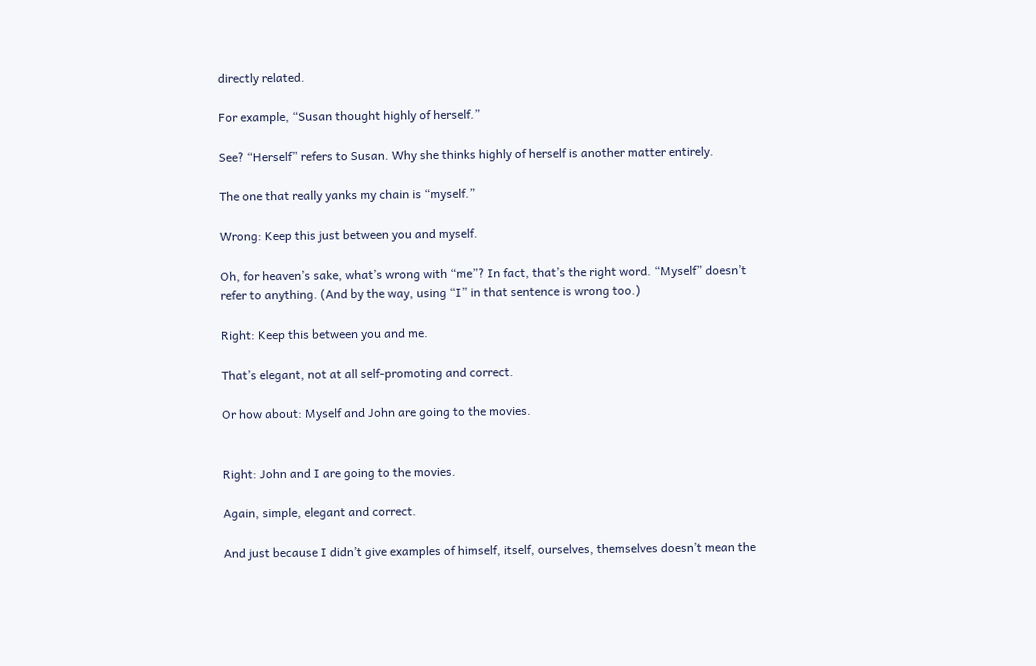directly related.

For example, “Susan thought highly of herself.”

See? “Herself” refers to Susan. Why she thinks highly of herself is another matter entirely.

The one that really yanks my chain is “myself.”

Wrong: Keep this just between you and myself.

Oh, for heaven’s sake, what’s wrong with “me”? In fact, that’s the right word. “Myself” doesn’t refer to anything. (And by the way, using “I” in that sentence is wrong too.)

Right: Keep this between you and me.

That’s elegant, not at all self-promoting and correct.

Or how about: Myself and John are going to the movies.


Right: John and I are going to the movies.

Again, simple, elegant and correct.

And just because I didn’t give examples of himself, itself, ourselves, themselves doesn’t mean the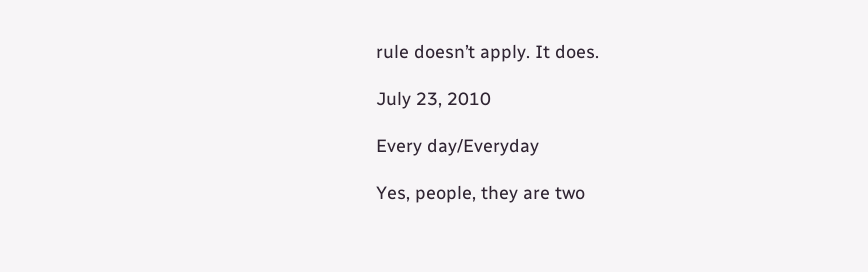rule doesn’t apply. It does.

July 23, 2010

Every day/Everyday

Yes, people, they are two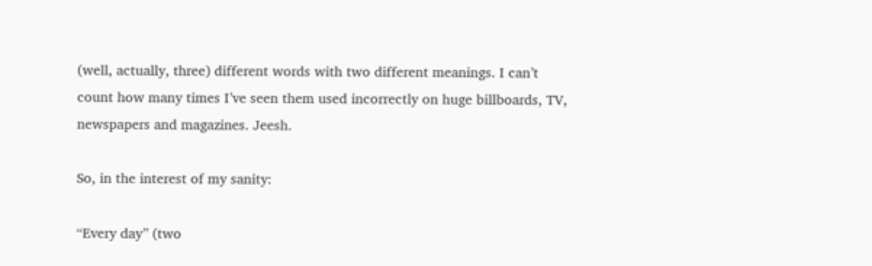(well, actually, three) different words with two different meanings. I can’t count how many times I’ve seen them used incorrectly on huge billboards, TV, newspapers and magazines. Jeesh.

So, in the interest of my sanity:

“Every day” (two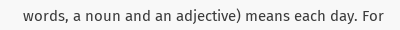words, a noun and an adjective) means each day. For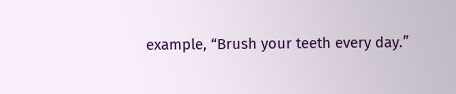example, “Brush your teeth every day.”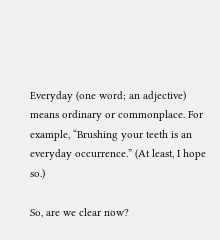Everyday (one word; an adjective) means ordinary or commonplace. For example, “Brushing your teeth is an everyday occurrence.” (At least, I hope so.)

So, are we clear now?